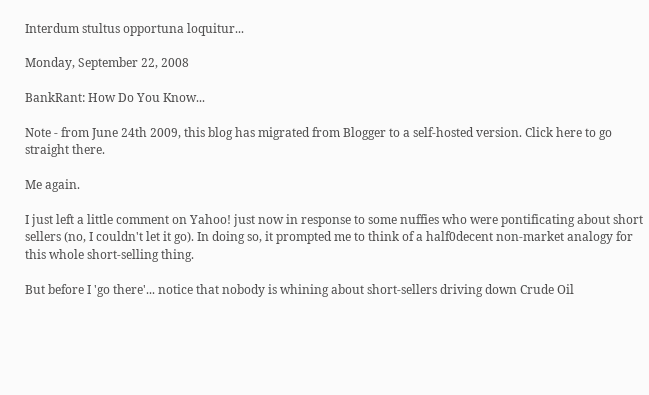Interdum stultus opportuna loquitur...

Monday, September 22, 2008

BankRant: How Do You Know...

Note - from June 24th 2009, this blog has migrated from Blogger to a self-hosted version. Click here to go straight there.

Me again.

I just left a little comment on Yahoo! just now in response to some nuffies who were pontificating about short sellers (no, I couldn't let it go). In doing so, it prompted me to think of a half0decent non-market analogy for this whole short-selling thing.

But before I 'go there'... notice that nobody is whining about short-sellers driving down Crude Oil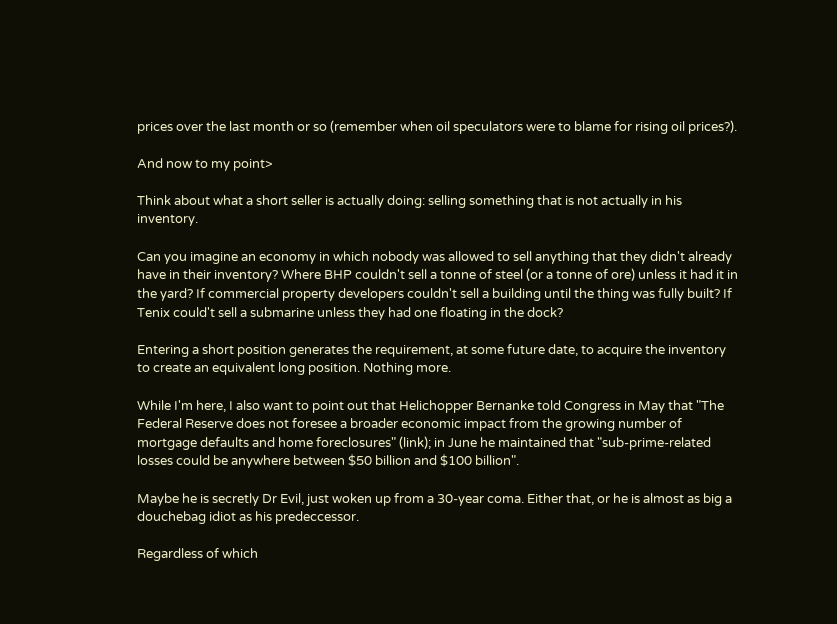prices over the last month or so (remember when oil speculators were to blame for rising oil prices?).

And now to my point>

Think about what a short seller is actually doing: selling something that is not actually in his inventory.

Can you imagine an economy in which nobody was allowed to sell anything that they didn't already have in their inventory? Where BHP couldn't sell a tonne of steel (or a tonne of ore) unless it had it in the yard? If commercial property developers couldn't sell a building until the thing was fully built? If Tenix could't sell a submarine unless they had one floating in the dock?

Entering a short position generates the requirement, at some future date, to acquire the inventory to create an equivalent long position. Nothing more.

While I'm here, I also want to point out that Helichopper Bernanke told Congress in May that "The Federal Reserve does not foresee a broader economic impact from the growing number of mortgage defaults and home foreclosures" (link); in June he maintained that "sub-prime-related losses could be anywhere between $50 billion and $100 billion".

Maybe he is secretly Dr Evil, just woken up from a 30-year coma. Either that, or he is almost as big a douchebag idiot as his predeccessor.

Regardless of which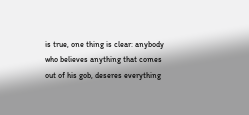is true, one thing is clear: anybody who believes anything that comes out of his gob, deseres everything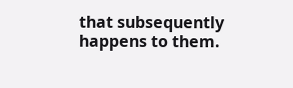that subsequently happens to them.